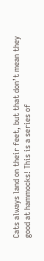Cats always land on their feet, but that don’t mean they good at hammocks! This is a series of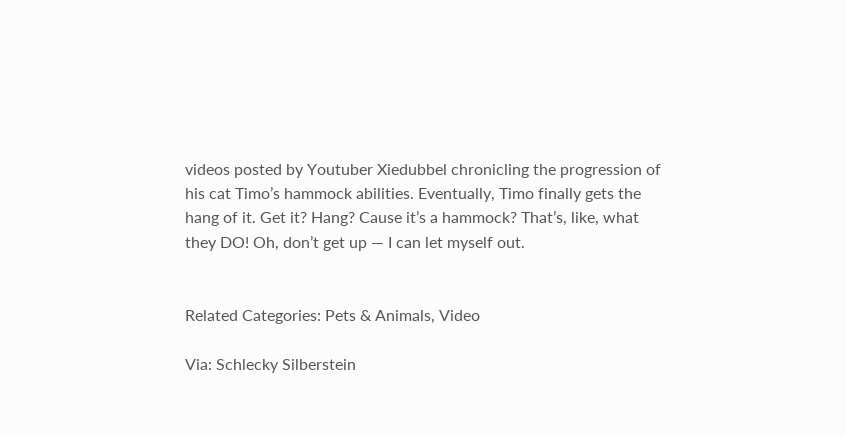videos posted by Youtuber Xiedubbel chronicling the progression of his cat Timo’s hammock abilities. Eventually, Timo finally gets the hang of it. Get it? Hang? Cause it’s a hammock? That’s, like, what they DO! Oh, don’t get up — I can let myself out.


Related Categories: Pets & Animals, Video

Via: Schlecky Silberstein